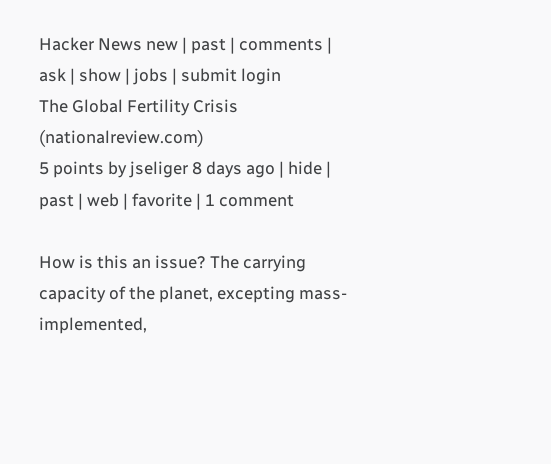Hacker News new | past | comments | ask | show | jobs | submit login
The Global Fertility Crisis (nationalreview.com)
5 points by jseliger 8 days ago | hide | past | web | favorite | 1 comment

How is this an issue? The carrying capacity of the planet, excepting mass-implemented,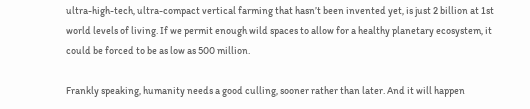ultra-high-tech, ultra-compact vertical farming that hasn’t been invented yet, is just 2 billion at 1st world levels of living. If we permit enough wild spaces to allow for a healthy planetary ecosystem, it could be forced to be as low as 500 million.

Frankly speaking, humanity needs a good culling, sooner rather than later. And it will happen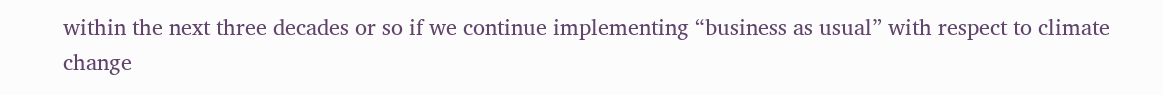within the next three decades or so if we continue implementing “business as usual” with respect to climate change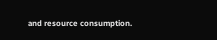and resource consumption.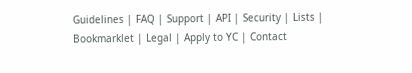Guidelines | FAQ | Support | API | Security | Lists | Bookmarklet | Legal | Apply to YC | Contact